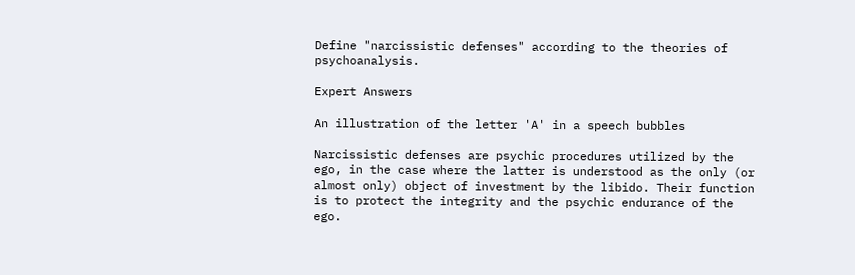Define "narcissistic defenses" according to the theories of psychoanalysis.

Expert Answers

An illustration of the letter 'A' in a speech bubbles

Narcissistic defenses are psychic procedures utilized by the ego, in the case where the latter is understood as the only (or almost only) object of investment by the libido. Their function is to protect the integrity and the psychic endurance of the ego.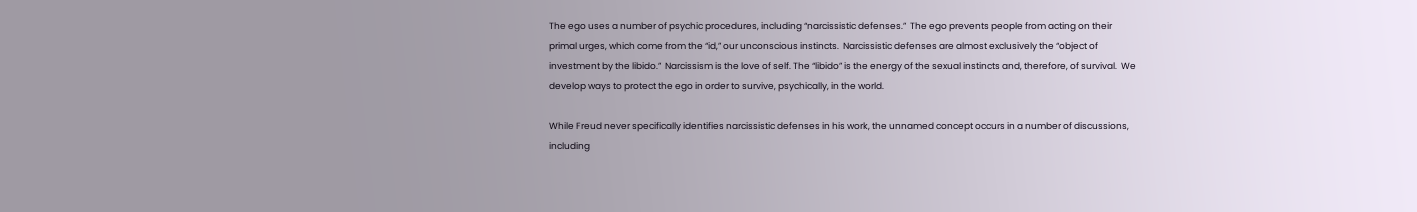The ego uses a number of psychic procedures, including “narcissistic defenses.”  The ego prevents people from acting on their primal urges, which come from the “id,” our unconscious instincts.  Narcissistic defenses are almost exclusively the “object of investment by the libido.”  Narcissism is the love of self. The “libido” is the energy of the sexual instincts and, therefore, of survival.  We develop ways to protect the ego in order to survive, psychically, in the world.

While Freud never specifically identifies narcissistic defenses in his work, the unnamed concept occurs in a number of discussions, including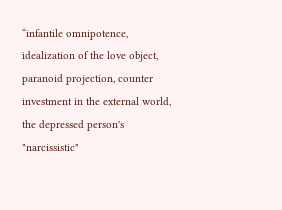“infantile omnipotence, idealization of the love object, paranoid projection, counter investment in the external world, the depressed person's "narcissistic"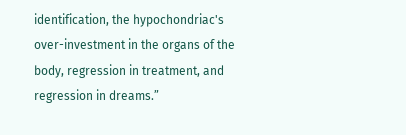identification, the hypochondriac's over-investment in the organs of the body, regression in treatment, and regression in dreams.”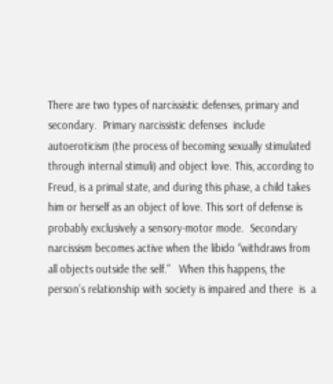There are two types of narcissistic defenses, primary and secondary.  Primary narcissistic defenses  include autoeroticism (the process of becoming sexually stimulated through internal stimuli) and object love. This, according to Freud, is a primal state, and during this phase, a child takes him or herself as an object of love. This sort of defense is probably exclusively a sensory-motor mode.  Secondary narcissism becomes active when the libido “withdraws from all objects outside the self.”   When this happens, the person’s relationship with society is impaired and there  is  a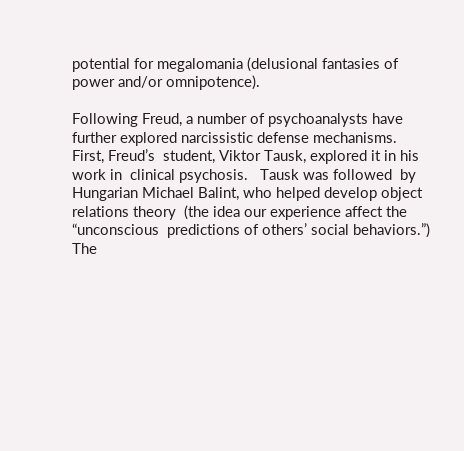potential for megalomania (delusional fantasies of power and/or omnipotence).

Following Freud, a number of psychoanalysts have further explored narcissistic defense mechanisms.  First, Freud’s  student, Viktor Tausk, explored it in his work in  clinical psychosis.   Tausk was followed  by Hungarian Michael Balint, who helped develop object relations theory  (the idea our experience affect the “unconscious  predictions of others’ social behaviors.”)  The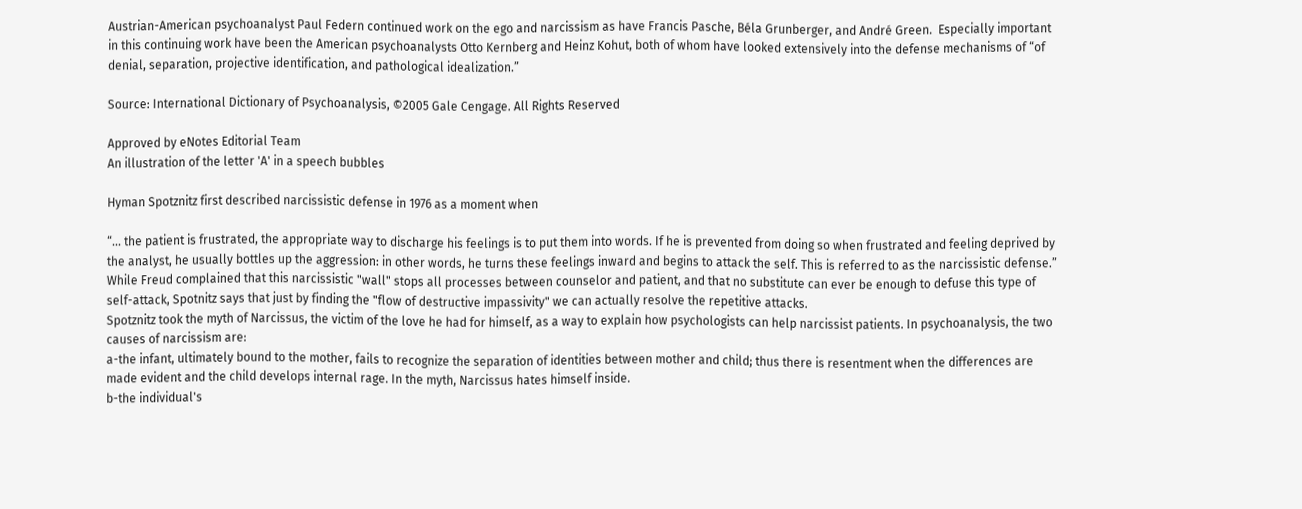Austrian-American psychoanalyst Paul Federn continued work on the ego and narcissism as have Francis Pasche, Béla Grunberger, and André Green.  Especially important in this continuing work have been the American psychoanalysts Otto Kernberg and Heinz Kohut, both of whom have looked extensively into the defense mechanisms of “of denial, separation, projective identification, and pathological idealization.”

Source: International Dictionary of Psychoanalysis, ©2005 Gale Cengage. All Rights Reserved

Approved by eNotes Editorial Team
An illustration of the letter 'A' in a speech bubbles

Hyman Spotznitz first described narcissistic defense in 1976 as a moment when

“... the patient is frustrated, the appropriate way to discharge his feelings is to put them into words. If he is prevented from doing so when frustrated and feeling deprived by the analyst, he usually bottles up the aggression: in other words, he turns these feelings inward and begins to attack the self. This is referred to as the narcissistic defense.”
While Freud complained that this narcissistic "wall" stops all processes between counselor and patient, and that no substitute can ever be enough to defuse this type of self-attack, Spotnitz says that just by finding the "flow of destructive impassivity" we can actually resolve the repetitive attacks.
Spotznitz took the myth of Narcissus, the victim of the love he had for himself, as a way to explain how psychologists can help narcissist patients. In psychoanalysis, the two causes of narcissism are:
a-the infant, ultimately bound to the mother, fails to recognize the separation of identities between mother and child; thus there is resentment when the differences are made evident and the child develops internal rage. In the myth, Narcissus hates himself inside.
b-the individual's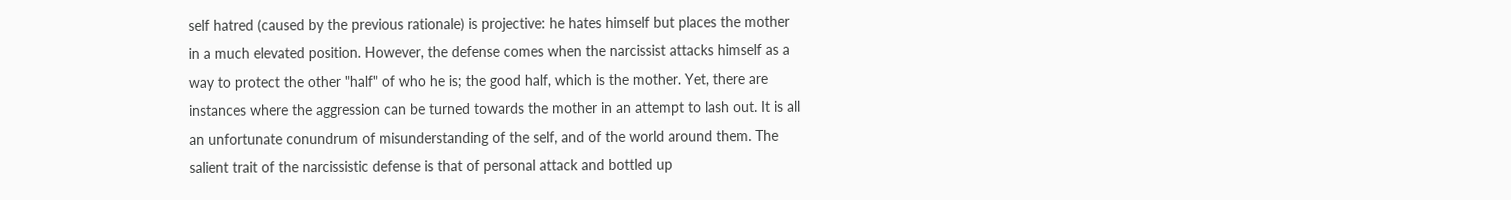self hatred (caused by the previous rationale) is projective: he hates himself but places the mother in a much elevated position. However, the defense comes when the narcissist attacks himself as a way to protect the other "half" of who he is; the good half, which is the mother. Yet, there are instances where the aggression can be turned towards the mother in an attempt to lash out. It is all an unfortunate conundrum of misunderstanding of the self, and of the world around them. The salient trait of the narcissistic defense is that of personal attack and bottled up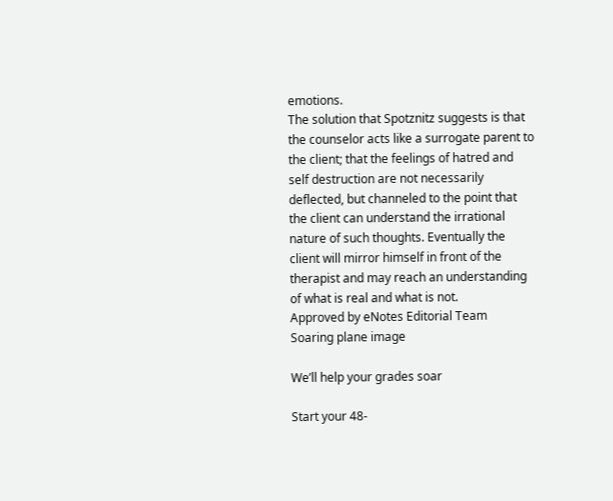emotions.
The solution that Spotznitz suggests is that the counselor acts like a surrogate parent to the client; that the feelings of hatred and self destruction are not necessarily deflected, but channeled to the point that the client can understand the irrational nature of such thoughts. Eventually the client will mirror himself in front of the therapist and may reach an understanding of what is real and what is not.
Approved by eNotes Editorial Team
Soaring plane image

We’ll help your grades soar

Start your 48-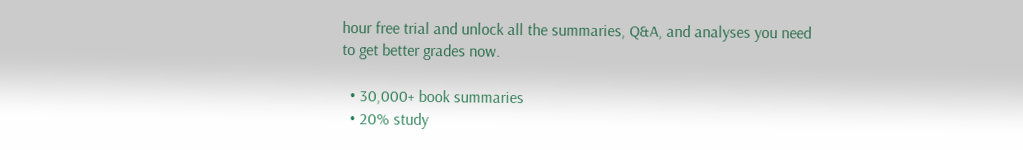hour free trial and unlock all the summaries, Q&A, and analyses you need to get better grades now.

  • 30,000+ book summaries
  • 20% study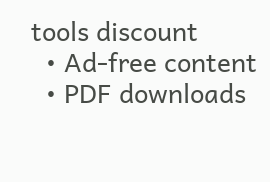tools discount
  • Ad-free content
  • PDF downloads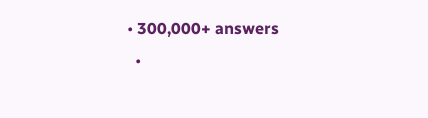• 300,000+ answers
  •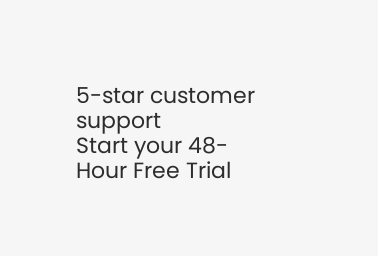5-star customer support
Start your 48-Hour Free Trial